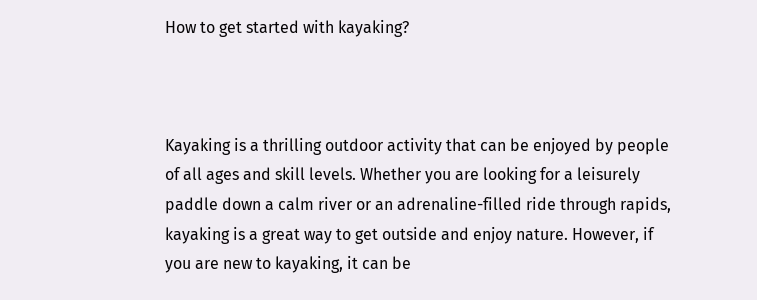How to get started with kayaking?



Kayaking is a thrilling outdoor activity that can be enjoyed by people of all ages and skill levels. Whether you are looking for a leisurely paddle down a calm river or an adrenaline-filled ride through rapids, kayaking is a great way to get outside and enjoy nature. However, if you are new to kayaking, it can be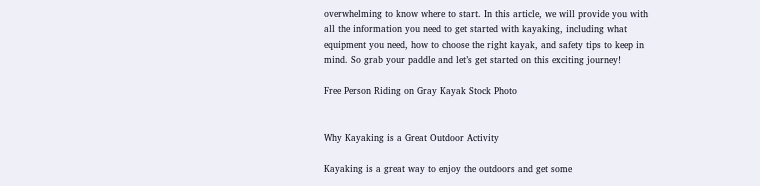overwhelming to know where to start. In this article, we will provide you with all the information you need to get started with kayaking, including what equipment you need, how to choose the right kayak, and safety tips to keep in mind. So grab your paddle and let’s get started on this exciting journey!

Free Person Riding on Gray Kayak Stock Photo


Why Kayaking is a Great Outdoor Activity

Kayaking is a great way to enjoy the outdoors and get some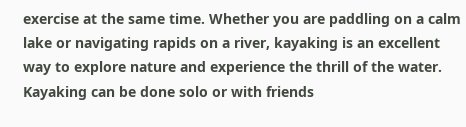exercise at the same time. Whether you are paddling on a calm lake or navigating rapids on a river, kayaking is an excellent way to explore nature and experience the thrill of the water. Kayaking can be done solo or with friends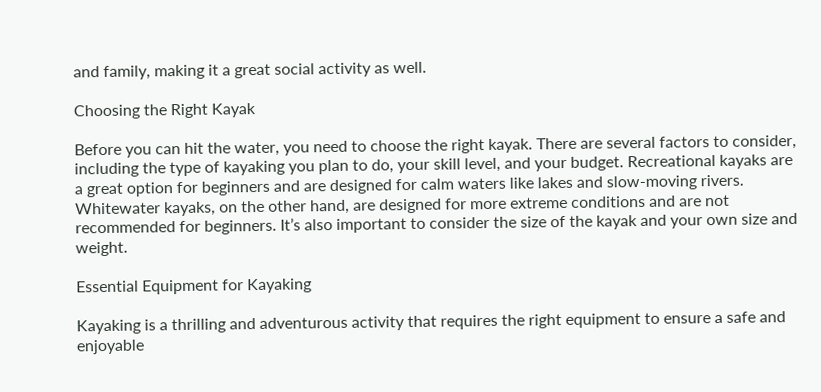and family, making it a great social activity as well.

Choosing the Right Kayak

Before you can hit the water, you need to choose the right kayak. There are several factors to consider, including the type of kayaking you plan to do, your skill level, and your budget. Recreational kayaks are a great option for beginners and are designed for calm waters like lakes and slow-moving rivers. Whitewater kayaks, on the other hand, are designed for more extreme conditions and are not recommended for beginners. It’s also important to consider the size of the kayak and your own size and weight.

Essential Equipment for Kayaking

Kayaking is a thrilling and adventurous activity that requires the right equipment to ensure a safe and enjoyable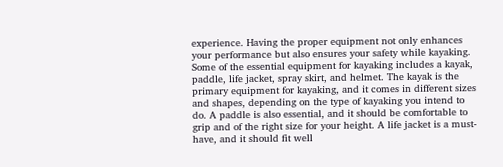experience. Having the proper equipment not only enhances your performance but also ensures your safety while kayaking. Some of the essential equipment for kayaking includes a kayak, paddle, life jacket, spray skirt, and helmet. The kayak is the primary equipment for kayaking, and it comes in different sizes and shapes, depending on the type of kayaking you intend to do. A paddle is also essential, and it should be comfortable to grip and of the right size for your height. A life jacket is a must-have, and it should fit well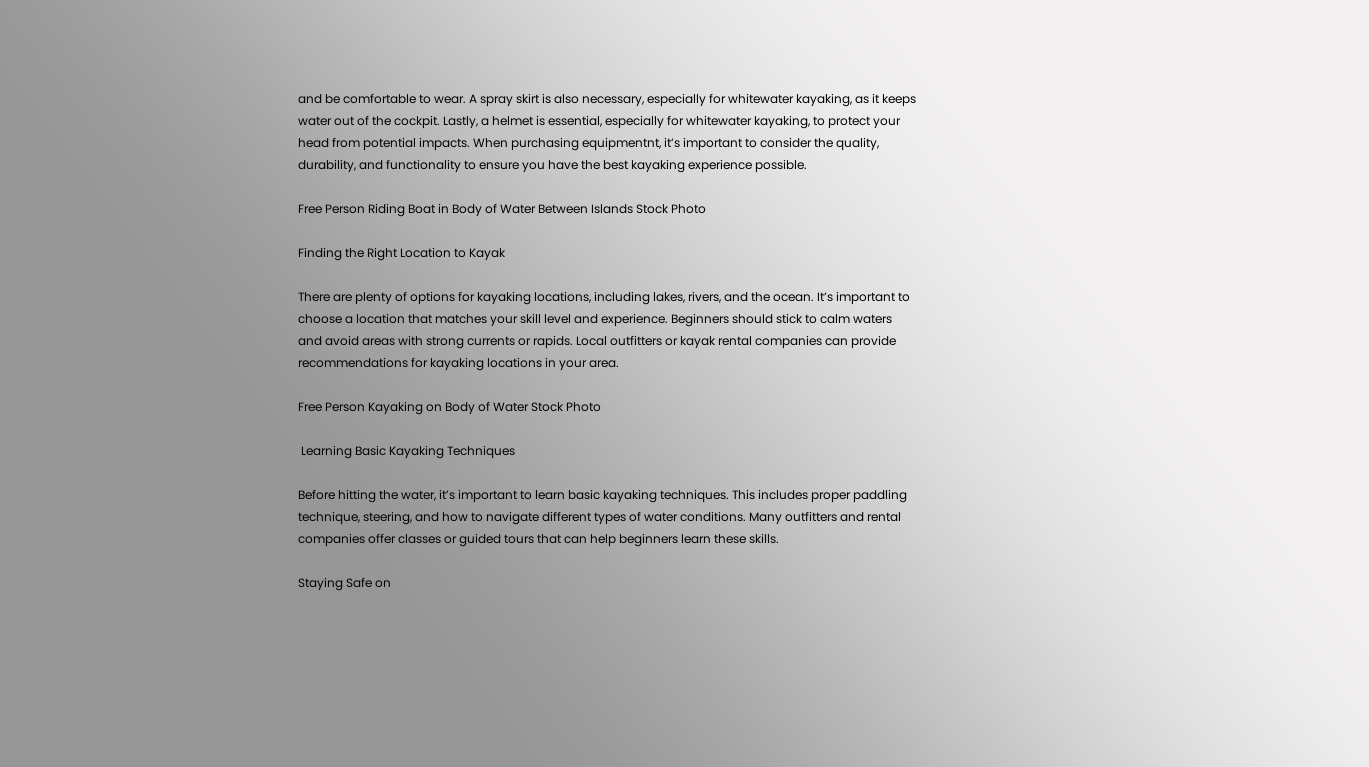and be comfortable to wear. A spray skirt is also necessary, especially for whitewater kayaking, as it keeps water out of the cockpit. Lastly, a helmet is essential, especially for whitewater kayaking, to protect your head from potential impacts. When purchasing equipmentnt, it’s important to consider the quality, durability, and functionality to ensure you have the best kayaking experience possible.

Free Person Riding Boat in Body of Water Between Islands Stock Photo

Finding the Right Location to Kayak

There are plenty of options for kayaking locations, including lakes, rivers, and the ocean. It’s important to choose a location that matches your skill level and experience. Beginners should stick to calm waters and avoid areas with strong currents or rapids. Local outfitters or kayak rental companies can provide recommendations for kayaking locations in your area.

Free Person Kayaking on Body of Water Stock Photo

 Learning Basic Kayaking Techniques

Before hitting the water, it’s important to learn basic kayaking techniques. This includes proper paddling technique, steering, and how to navigate different types of water conditions. Many outfitters and rental companies offer classes or guided tours that can help beginners learn these skills.

Staying Safe on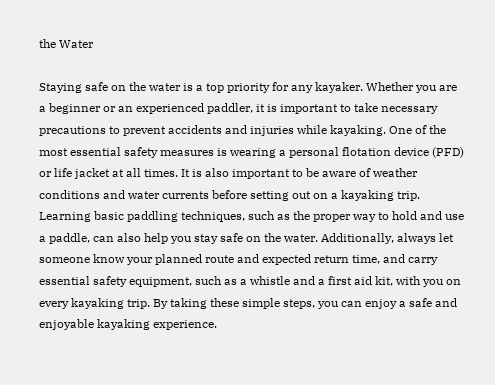the Water

Staying safe on the water is a top priority for any kayaker. Whether you are a beginner or an experienced paddler, it is important to take necessary precautions to prevent accidents and injuries while kayaking. One of the most essential safety measures is wearing a personal flotation device (PFD) or life jacket at all times. It is also important to be aware of weather conditions and water currents before setting out on a kayaking trip. Learning basic paddling techniques, such as the proper way to hold and use a paddle, can also help you stay safe on the water. Additionally, always let someone know your planned route and expected return time, and carry essential safety equipment, such as a whistle and a first aid kit, with you on every kayaking trip. By taking these simple steps, you can enjoy a safe and enjoyable kayaking experience.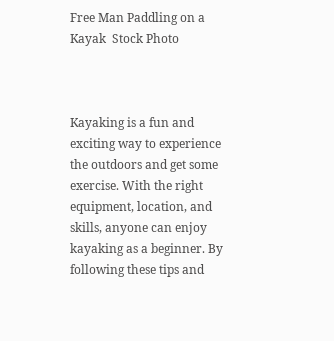Free Man Paddling on a Kayak  Stock Photo



Kayaking is a fun and exciting way to experience the outdoors and get some exercise. With the right equipment, location, and skills, anyone can enjoy kayaking as a beginner. By following these tips and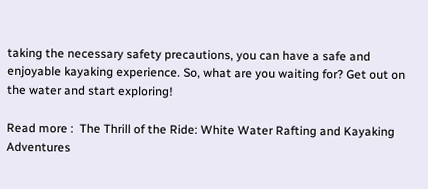taking the necessary safety precautions, you can have a safe and enjoyable kayaking experience. So, what are you waiting for? Get out on the water and start exploring!

Read more :  The Thrill of the Ride: White Water Rafting and Kayaking Adventures